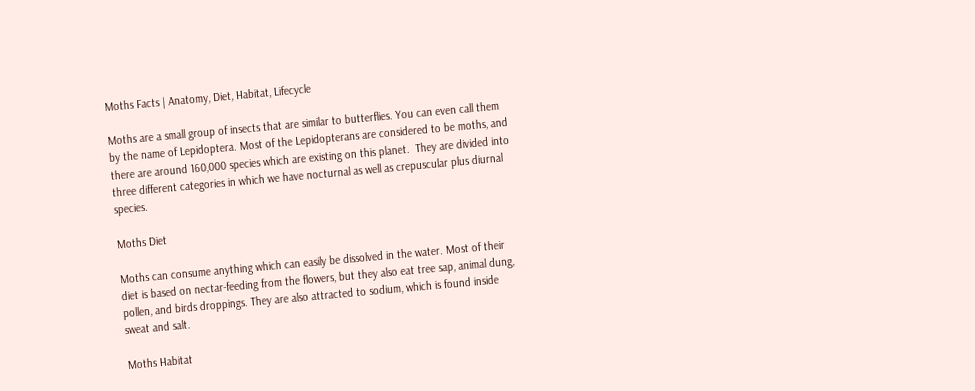Moths Facts | Anatomy, Diet, Habitat, Lifecycle

Moths are a small group of insects that are similar to butterflies. You can even call them by the name of Lepidoptera. Most of the Lepidopterans are considered to be moths, and there are around 160,000 species which are existing on this planet.  They are divided into three different categories in which we have nocturnal as well as crepuscular plus diurnal species.

Moths Diet

Moths can consume anything which can easily be dissolved in the water. Most of their diet is based on nectar-feeding from the flowers, but they also eat tree sap, animal dung, pollen, and birds droppings. They are also attracted to sodium, which is found inside sweat and salt.

Moths Habitat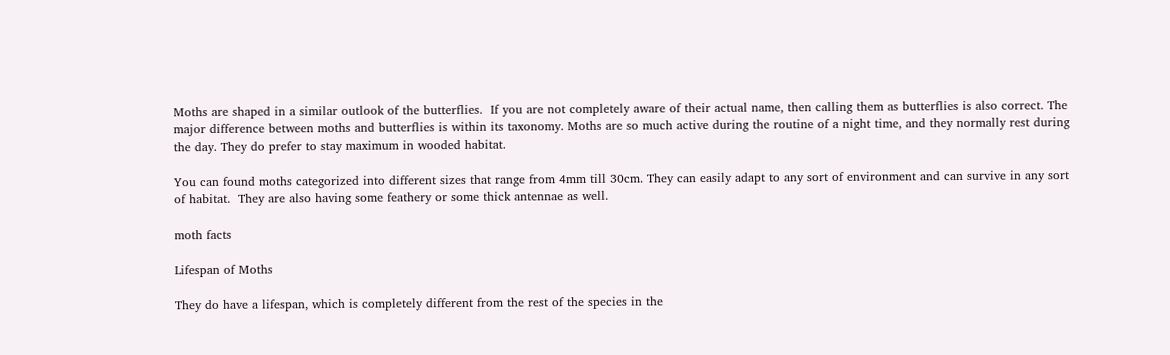Moths are shaped in a similar outlook of the butterflies.  If you are not completely aware of their actual name, then calling them as butterflies is also correct. The major difference between moths and butterflies is within its taxonomy. Moths are so much active during the routine of a night time, and they normally rest during the day. They do prefer to stay maximum in wooded habitat.

You can found moths categorized into different sizes that range from 4mm till 30cm. They can easily adapt to any sort of environment and can survive in any sort of habitat.  They are also having some feathery or some thick antennae as well.

moth facts

Lifespan of Moths

They do have a lifespan, which is completely different from the rest of the species in the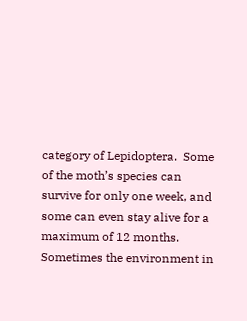category of Lepidoptera.  Some of the moth’s species can survive for only one week, and some can even stay alive for a maximum of 12 months.  Sometimes the environment in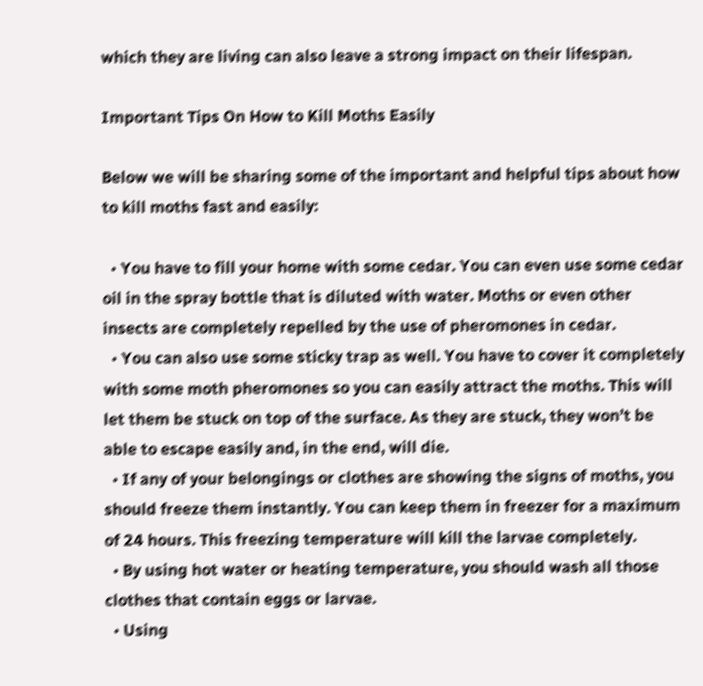which they are living can also leave a strong impact on their lifespan.

Important Tips On How to Kill Moths Easily

Below we will be sharing some of the important and helpful tips about how to kill moths fast and easily:

  • You have to fill your home with some cedar. You can even use some cedar oil in the spray bottle that is diluted with water. Moths or even other insects are completely repelled by the use of pheromones in cedar.
  • You can also use some sticky trap as well. You have to cover it completely with some moth pheromones so you can easily attract the moths. This will let them be stuck on top of the surface. As they are stuck, they won’t be able to escape easily and, in the end, will die.
  • If any of your belongings or clothes are showing the signs of moths, you should freeze them instantly. You can keep them in freezer for a maximum of 24 hours. This freezing temperature will kill the larvae completely.
  • By using hot water or heating temperature, you should wash all those clothes that contain eggs or larvae.
  • Using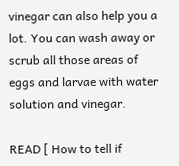vinegar can also help you a lot. You can wash away or scrub all those areas of eggs and larvae with water solution and vinegar.

READ [ How to tell if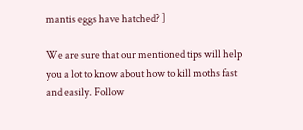mantis eggs have hatched? ]

We are sure that our mentioned tips will help you a lot to know about how to kill moths fast and easily. Follow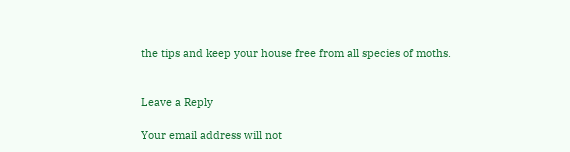the tips and keep your house free from all species of moths.


Leave a Reply

Your email address will not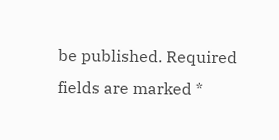be published. Required fields are marked *